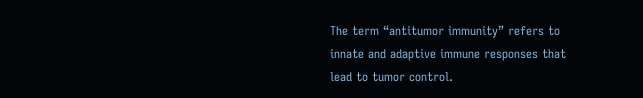The term “antitumor immunity” refers to innate and adaptive immune responses that lead to tumor control.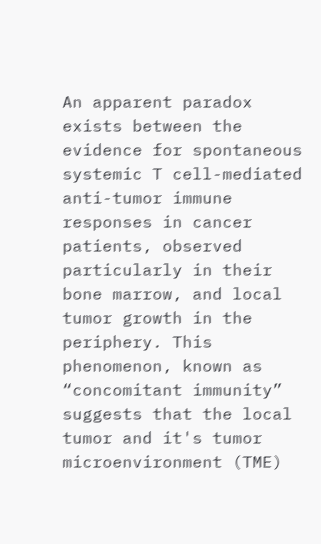An apparent paradox exists between the evidence for spontaneous systemic T cell-mediated anti-tumor immune responses in cancer patients, observed particularly in their bone marrow, and local tumor growth in the periphery. This phenomenon, known as “concomitant immunity” suggests that the local tumor and it's tumor microenvironment (TME)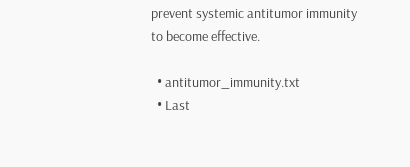prevent systemic antitumor immunity to become effective.

  • antitumor_immunity.txt
  • Last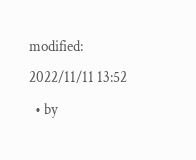modified: 2022/11/11 13:52
  • by